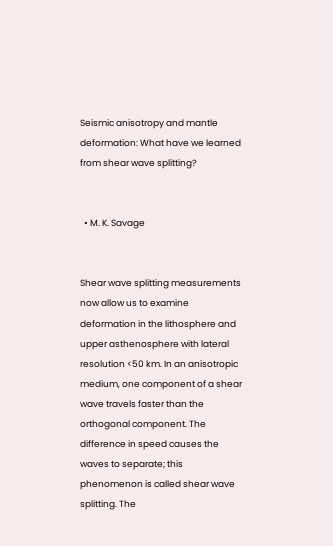Seismic anisotropy and mantle deformation: What have we learned from shear wave splitting?


  • M. K. Savage


Shear wave splitting measurements now allow us to examine deformation in the lithosphere and upper asthenosphere with lateral resolution <50 km. In an anisotropic medium, one component of a shear wave travels faster than the orthogonal component. The difference in speed causes the waves to separate; this phenomenon is called shear wave splitting. The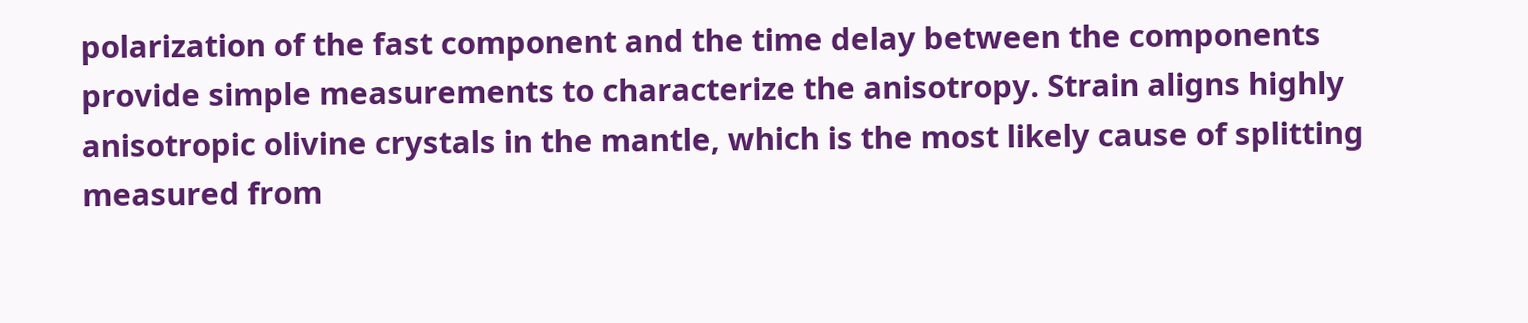polarization of the fast component and the time delay between the components provide simple measurements to characterize the anisotropy. Strain aligns highly anisotropic olivine crystals in the mantle, which is the most likely cause of splitting measured from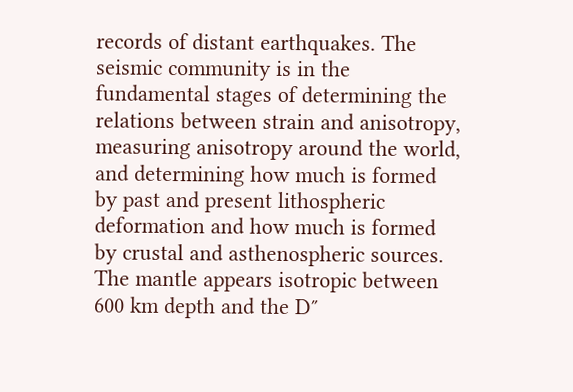records of distant earthquakes. The seismic community is in the fundamental stages of determining the relations between strain and anisotropy, measuring anisotropy around the world, and determining how much is formed by past and present lithospheric deformation and how much is formed by crustal and asthenospheric sources. The mantle appears isotropic between 600 km depth and the D″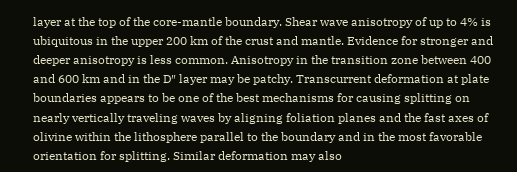layer at the top of the core-mantle boundary. Shear wave anisotropy of up to 4% is ubiquitous in the upper 200 km of the crust and mantle. Evidence for stronger and deeper anisotropy is less common. Anisotropy in the transition zone between 400 and 600 km and in the D″ layer may be patchy. Transcurrent deformation at plate boundaries appears to be one of the best mechanisms for causing splitting on nearly vertically traveling waves by aligning foliation planes and the fast axes of olivine within the lithosphere parallel to the boundary and in the most favorable orientation for splitting. Similar deformation may also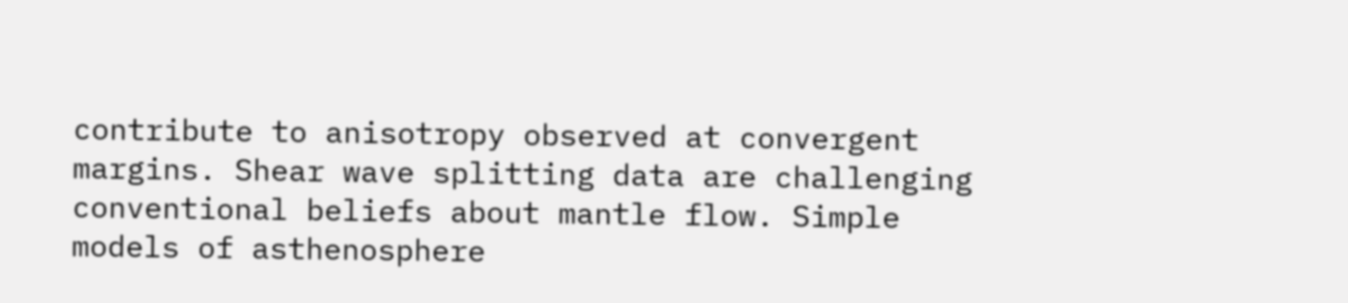contribute to anisotropy observed at convergent margins. Shear wave splitting data are challenging conventional beliefs about mantle flow. Simple models of asthenosphere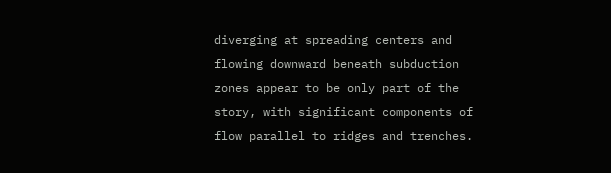diverging at spreading centers and flowing downward beneath subduction zones appear to be only part of the story, with significant components of flow parallel to ridges and trenches.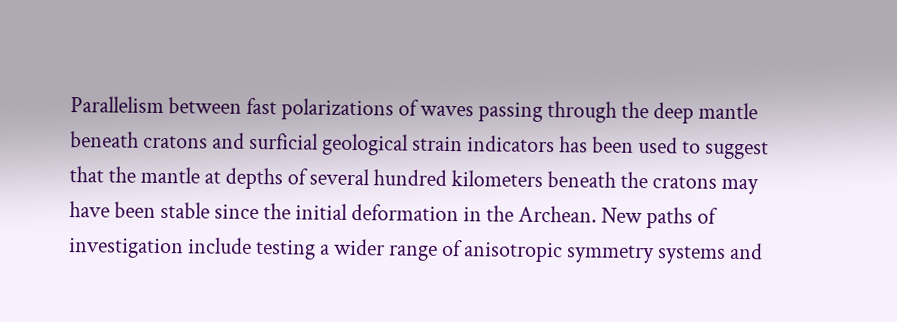Parallelism between fast polarizations of waves passing through the deep mantle beneath cratons and surficial geological strain indicators has been used to suggest that the mantle at depths of several hundred kilometers beneath the cratons may have been stable since the initial deformation in the Archean. New paths of investigation include testing a wider range of anisotropic symmetry systems and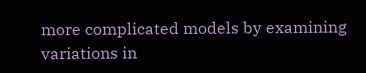more complicated models by examining variations in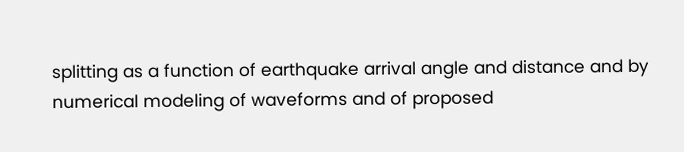splitting as a function of earthquake arrival angle and distance and by numerical modeling of waveforms and of proposed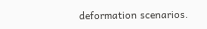deformation scenarios.